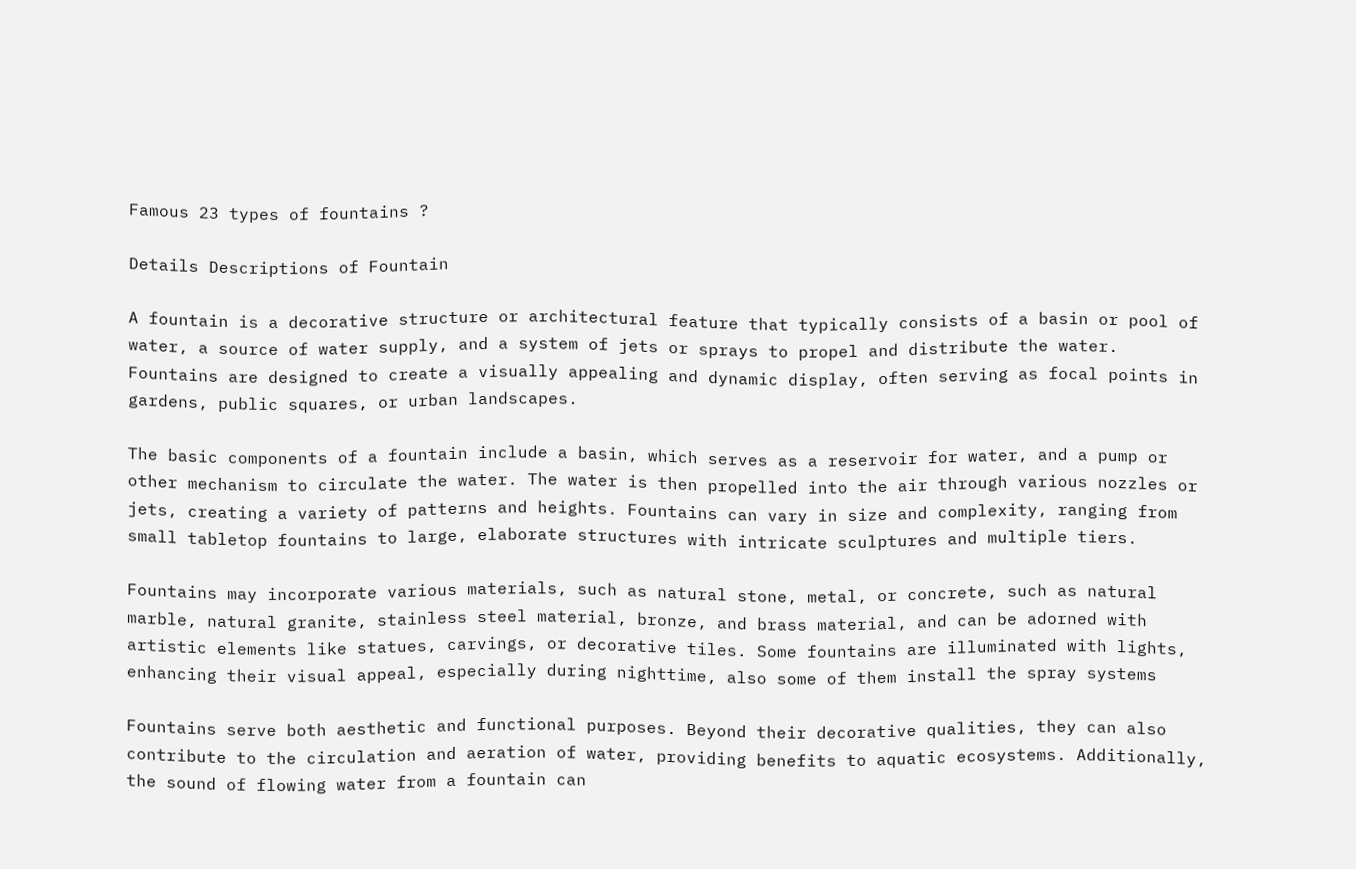Famous 23 types of fountains ?

Details Descriptions of Fountain

A fountain is a decorative structure or architectural feature that typically consists of a basin or pool of water, a source of water supply, and a system of jets or sprays to propel and distribute the water. Fountains are designed to create a visually appealing and dynamic display, often serving as focal points in gardens, public squares, or urban landscapes.

The basic components of a fountain include a basin, which serves as a reservoir for water, and a pump or other mechanism to circulate the water. The water is then propelled into the air through various nozzles or jets, creating a variety of patterns and heights. Fountains can vary in size and complexity, ranging from small tabletop fountains to large, elaborate structures with intricate sculptures and multiple tiers.

Fountains may incorporate various materials, such as natural stone, metal, or concrete, such as natural marble, natural granite, stainless steel material, bronze, and brass material, and can be adorned with artistic elements like statues, carvings, or decorative tiles. Some fountains are illuminated with lights, enhancing their visual appeal, especially during nighttime, also some of them install the spray systems

Fountains serve both aesthetic and functional purposes. Beyond their decorative qualities, they can also contribute to the circulation and aeration of water, providing benefits to aquatic ecosystems. Additionally, the sound of flowing water from a fountain can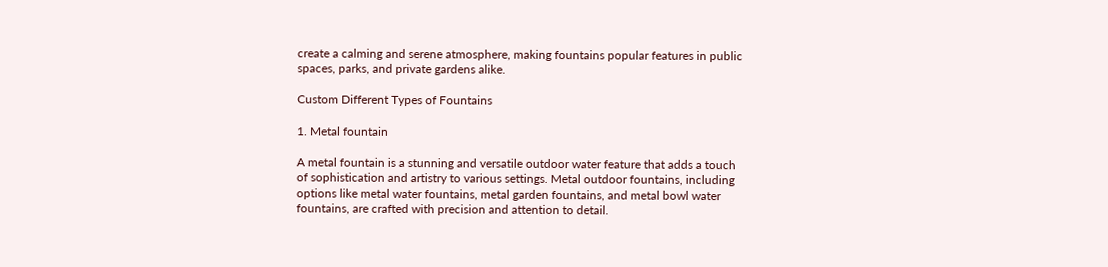create a calming and serene atmosphere, making fountains popular features in public spaces, parks, and private gardens alike.

Custom Different Types of Fountains

1. Metal fountain

A metal fountain is a stunning and versatile outdoor water feature that adds a touch of sophistication and artistry to various settings. Metal outdoor fountains, including options like metal water fountains, metal garden fountains, and metal bowl water fountains, are crafted with precision and attention to detail.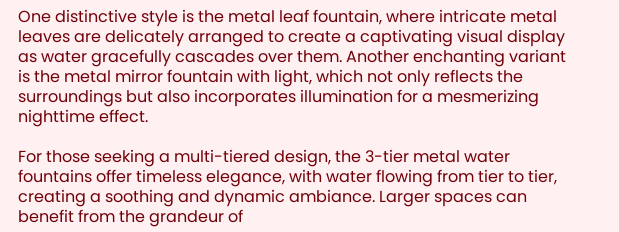One distinctive style is the metal leaf fountain, where intricate metal leaves are delicately arranged to create a captivating visual display as water gracefully cascades over them. Another enchanting variant is the metal mirror fountain with light, which not only reflects the surroundings but also incorporates illumination for a mesmerizing nighttime effect.

For those seeking a multi-tiered design, the 3-tier metal water fountains offer timeless elegance, with water flowing from tier to tier, creating a soothing and dynamic ambiance. Larger spaces can benefit from the grandeur of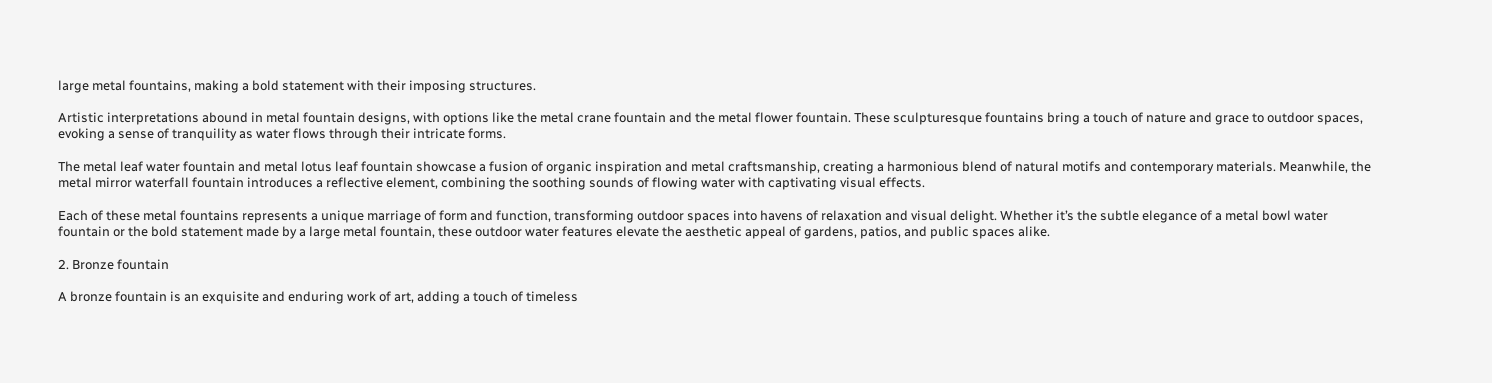large metal fountains, making a bold statement with their imposing structures.

Artistic interpretations abound in metal fountain designs, with options like the metal crane fountain and the metal flower fountain. These sculpturesque fountains bring a touch of nature and grace to outdoor spaces, evoking a sense of tranquility as water flows through their intricate forms.

The metal leaf water fountain and metal lotus leaf fountain showcase a fusion of organic inspiration and metal craftsmanship, creating a harmonious blend of natural motifs and contemporary materials. Meanwhile, the metal mirror waterfall fountain introduces a reflective element, combining the soothing sounds of flowing water with captivating visual effects.

Each of these metal fountains represents a unique marriage of form and function, transforming outdoor spaces into havens of relaxation and visual delight. Whether it’s the subtle elegance of a metal bowl water fountain or the bold statement made by a large metal fountain, these outdoor water features elevate the aesthetic appeal of gardens, patios, and public spaces alike.

2. Bronze fountain

A bronze fountain is an exquisite and enduring work of art, adding a touch of timeless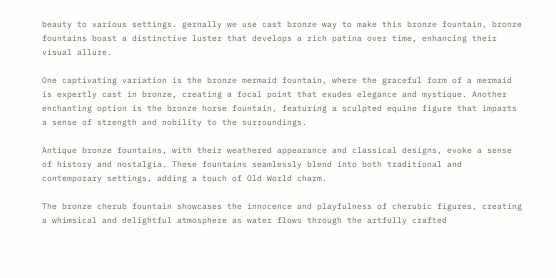beauty to various settings. gernally we use cast bronze way to make this bronze fountain, bronze fountains boast a distinctive luster that develops a rich patina over time, enhancing their visual allure.

One captivating variation is the bronze mermaid fountain, where the graceful form of a mermaid is expertly cast in bronze, creating a focal point that exudes elegance and mystique. Another enchanting option is the bronze horse fountain, featuring a sculpted equine figure that imparts a sense of strength and nobility to the surroundings.

Antique bronze fountains, with their weathered appearance and classical designs, evoke a sense of history and nostalgia. These fountains seamlessly blend into both traditional and contemporary settings, adding a touch of Old World charm.

The bronze cherub fountain showcases the innocence and playfulness of cherubic figures, creating a whimsical and delightful atmosphere as water flows through the artfully crafted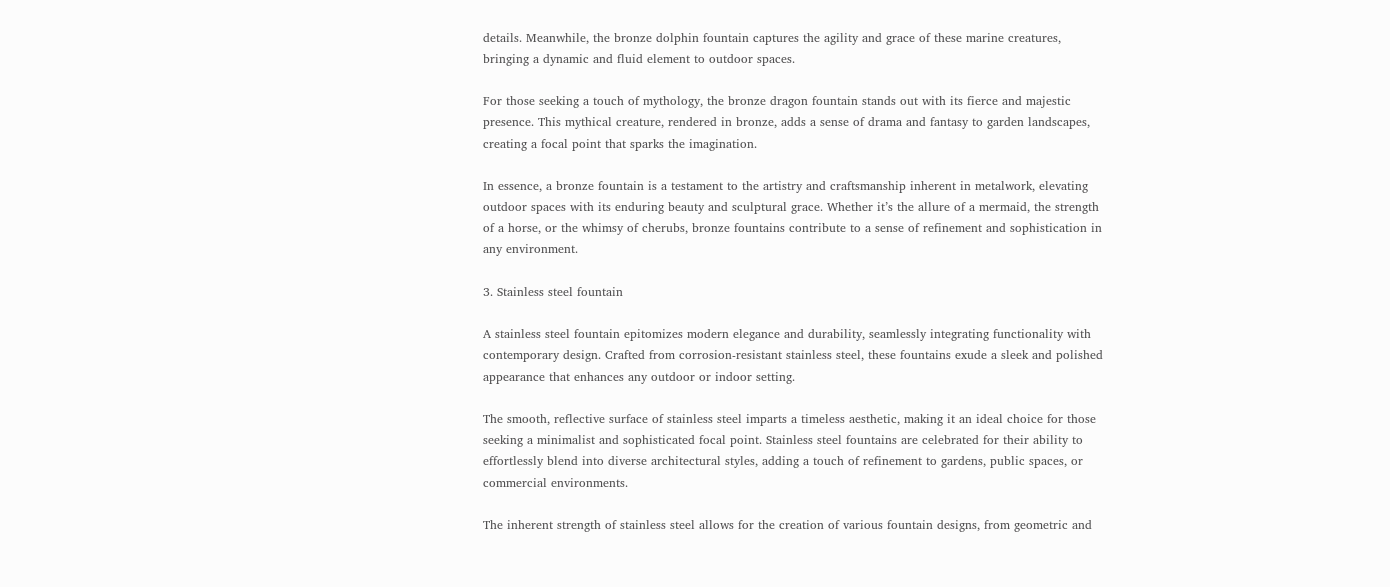details. Meanwhile, the bronze dolphin fountain captures the agility and grace of these marine creatures, bringing a dynamic and fluid element to outdoor spaces.

For those seeking a touch of mythology, the bronze dragon fountain stands out with its fierce and majestic presence. This mythical creature, rendered in bronze, adds a sense of drama and fantasy to garden landscapes, creating a focal point that sparks the imagination.

In essence, a bronze fountain is a testament to the artistry and craftsmanship inherent in metalwork, elevating outdoor spaces with its enduring beauty and sculptural grace. Whether it’s the allure of a mermaid, the strength of a horse, or the whimsy of cherubs, bronze fountains contribute to a sense of refinement and sophistication in any environment.

3. Stainless steel fountain

A stainless steel fountain epitomizes modern elegance and durability, seamlessly integrating functionality with contemporary design. Crafted from corrosion-resistant stainless steel, these fountains exude a sleek and polished appearance that enhances any outdoor or indoor setting.

The smooth, reflective surface of stainless steel imparts a timeless aesthetic, making it an ideal choice for those seeking a minimalist and sophisticated focal point. Stainless steel fountains are celebrated for their ability to effortlessly blend into diverse architectural styles, adding a touch of refinement to gardens, public spaces, or commercial environments.

The inherent strength of stainless steel allows for the creation of various fountain designs, from geometric and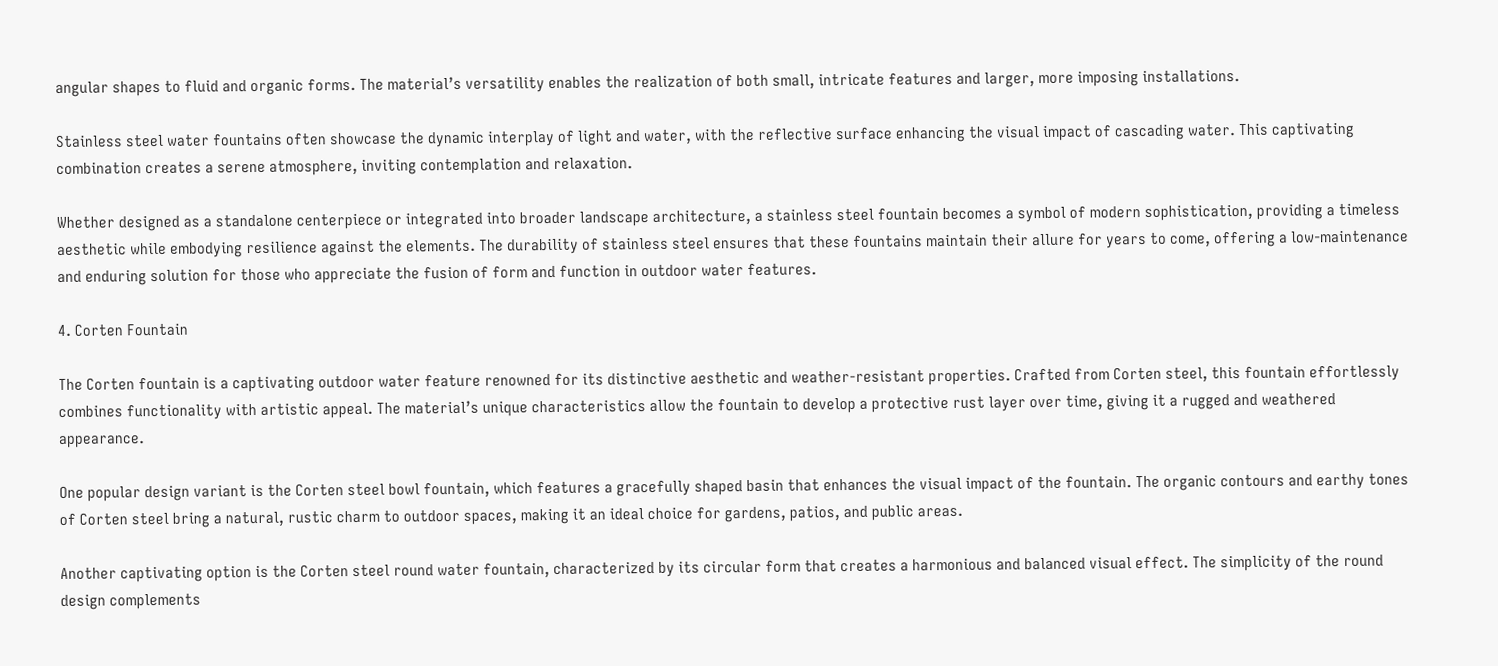angular shapes to fluid and organic forms. The material’s versatility enables the realization of both small, intricate features and larger, more imposing installations.

Stainless steel water fountains often showcase the dynamic interplay of light and water, with the reflective surface enhancing the visual impact of cascading water. This captivating combination creates a serene atmosphere, inviting contemplation and relaxation.

Whether designed as a standalone centerpiece or integrated into broader landscape architecture, a stainless steel fountain becomes a symbol of modern sophistication, providing a timeless aesthetic while embodying resilience against the elements. The durability of stainless steel ensures that these fountains maintain their allure for years to come, offering a low-maintenance and enduring solution for those who appreciate the fusion of form and function in outdoor water features.

4. Corten Fountain

The Corten fountain is a captivating outdoor water feature renowned for its distinctive aesthetic and weather-resistant properties. Crafted from Corten steel, this fountain effortlessly combines functionality with artistic appeal. The material’s unique characteristics allow the fountain to develop a protective rust layer over time, giving it a rugged and weathered appearance.

One popular design variant is the Corten steel bowl fountain, which features a gracefully shaped basin that enhances the visual impact of the fountain. The organic contours and earthy tones of Corten steel bring a natural, rustic charm to outdoor spaces, making it an ideal choice for gardens, patios, and public areas.

Another captivating option is the Corten steel round water fountain, characterized by its circular form that creates a harmonious and balanced visual effect. The simplicity of the round design complements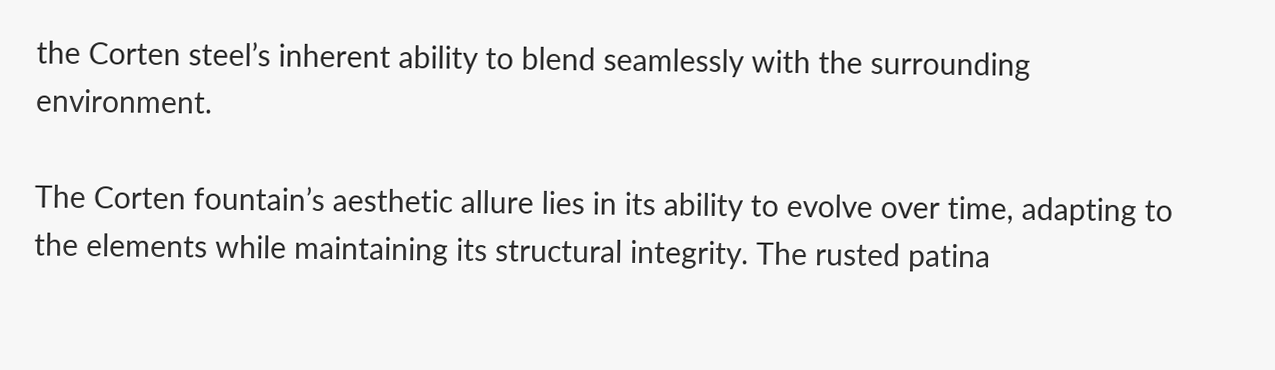the Corten steel’s inherent ability to blend seamlessly with the surrounding environment.

The Corten fountain’s aesthetic allure lies in its ability to evolve over time, adapting to the elements while maintaining its structural integrity. The rusted patina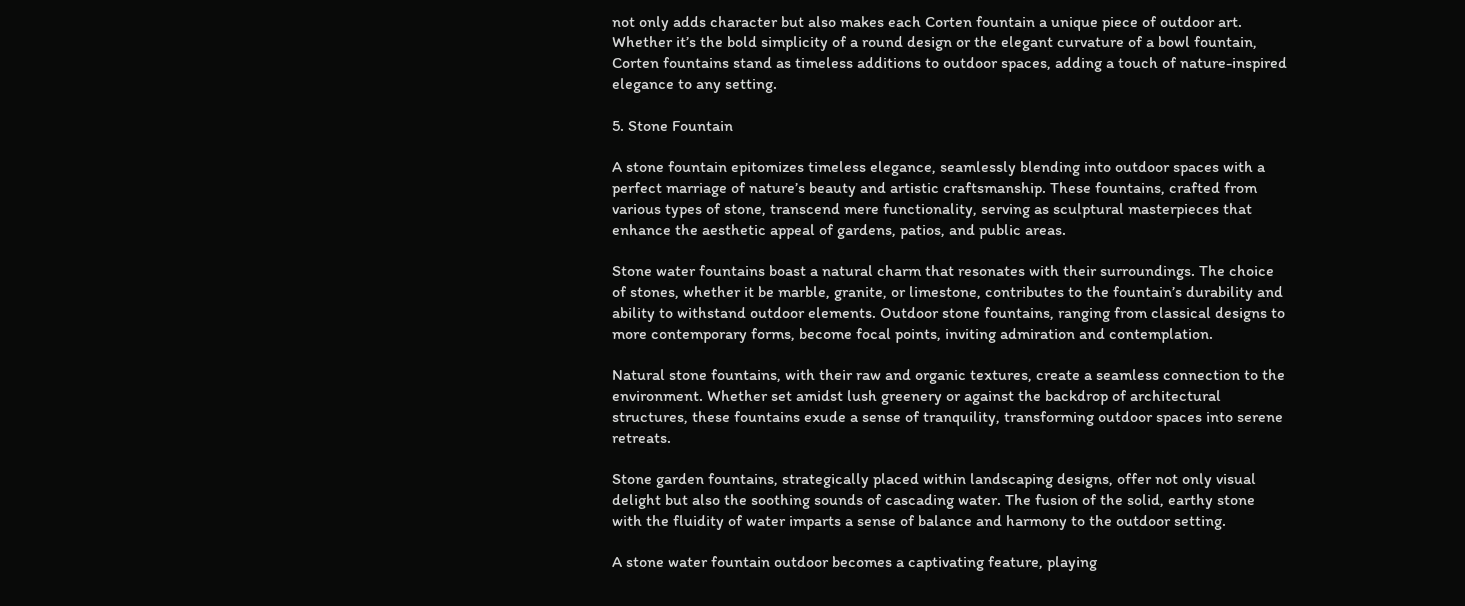not only adds character but also makes each Corten fountain a unique piece of outdoor art. Whether it’s the bold simplicity of a round design or the elegant curvature of a bowl fountain, Corten fountains stand as timeless additions to outdoor spaces, adding a touch of nature-inspired elegance to any setting.

5. Stone Fountain

A stone fountain epitomizes timeless elegance, seamlessly blending into outdoor spaces with a perfect marriage of nature’s beauty and artistic craftsmanship. These fountains, crafted from various types of stone, transcend mere functionality, serving as sculptural masterpieces that enhance the aesthetic appeal of gardens, patios, and public areas.

Stone water fountains boast a natural charm that resonates with their surroundings. The choice of stones, whether it be marble, granite, or limestone, contributes to the fountain’s durability and ability to withstand outdoor elements. Outdoor stone fountains, ranging from classical designs to more contemporary forms, become focal points, inviting admiration and contemplation.

Natural stone fountains, with their raw and organic textures, create a seamless connection to the environment. Whether set amidst lush greenery or against the backdrop of architectural structures, these fountains exude a sense of tranquility, transforming outdoor spaces into serene retreats.

Stone garden fountains, strategically placed within landscaping designs, offer not only visual delight but also the soothing sounds of cascading water. The fusion of the solid, earthy stone with the fluidity of water imparts a sense of balance and harmony to the outdoor setting.

A stone water fountain outdoor becomes a captivating feature, playing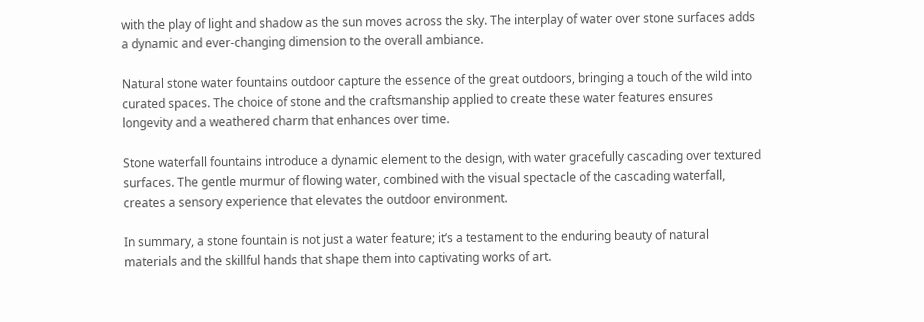with the play of light and shadow as the sun moves across the sky. The interplay of water over stone surfaces adds a dynamic and ever-changing dimension to the overall ambiance.

Natural stone water fountains outdoor capture the essence of the great outdoors, bringing a touch of the wild into curated spaces. The choice of stone and the craftsmanship applied to create these water features ensures longevity and a weathered charm that enhances over time.

Stone waterfall fountains introduce a dynamic element to the design, with water gracefully cascading over textured surfaces. The gentle murmur of flowing water, combined with the visual spectacle of the cascading waterfall, creates a sensory experience that elevates the outdoor environment.

In summary, a stone fountain is not just a water feature; it’s a testament to the enduring beauty of natural materials and the skillful hands that shape them into captivating works of art.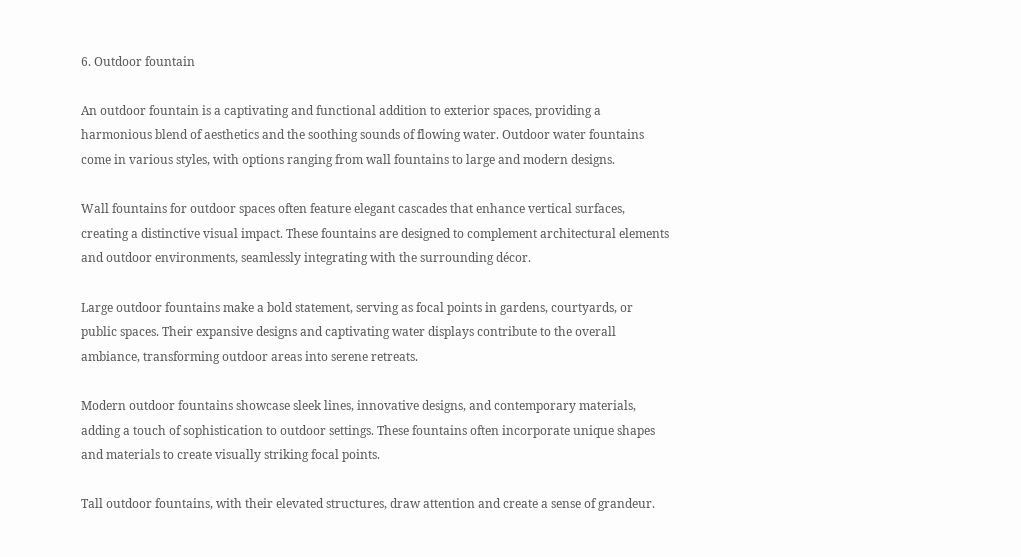6. Outdoor fountain

An outdoor fountain is a captivating and functional addition to exterior spaces, providing a harmonious blend of aesthetics and the soothing sounds of flowing water. Outdoor water fountains come in various styles, with options ranging from wall fountains to large and modern designs.

Wall fountains for outdoor spaces often feature elegant cascades that enhance vertical surfaces, creating a distinctive visual impact. These fountains are designed to complement architectural elements and outdoor environments, seamlessly integrating with the surrounding décor.

Large outdoor fountains make a bold statement, serving as focal points in gardens, courtyards, or public spaces. Their expansive designs and captivating water displays contribute to the overall ambiance, transforming outdoor areas into serene retreats.

Modern outdoor fountains showcase sleek lines, innovative designs, and contemporary materials, adding a touch of sophistication to outdoor settings. These fountains often incorporate unique shapes and materials to create visually striking focal points.

Tall outdoor fountains, with their elevated structures, draw attention and create a sense of grandeur.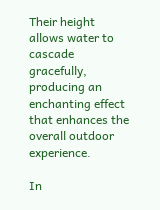Their height allows water to cascade gracefully, producing an enchanting effect that enhances the overall outdoor experience.

In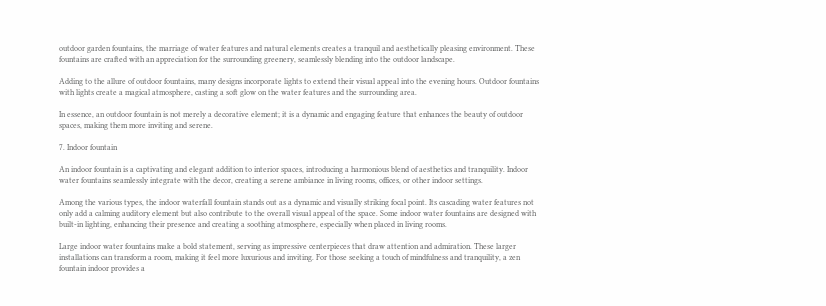outdoor garden fountains, the marriage of water features and natural elements creates a tranquil and aesthetically pleasing environment. These fountains are crafted with an appreciation for the surrounding greenery, seamlessly blending into the outdoor landscape.

Adding to the allure of outdoor fountains, many designs incorporate lights to extend their visual appeal into the evening hours. Outdoor fountains with lights create a magical atmosphere, casting a soft glow on the water features and the surrounding area.

In essence, an outdoor fountain is not merely a decorative element; it is a dynamic and engaging feature that enhances the beauty of outdoor spaces, making them more inviting and serene.

7. Indoor fountain

An indoor fountain is a captivating and elegant addition to interior spaces, introducing a harmonious blend of aesthetics and tranquility. Indoor water fountains seamlessly integrate with the decor, creating a serene ambiance in living rooms, offices, or other indoor settings.

Among the various types, the indoor waterfall fountain stands out as a dynamic and visually striking focal point. Its cascading water features not only add a calming auditory element but also contribute to the overall visual appeal of the space. Some indoor water fountains are designed with built-in lighting, enhancing their presence and creating a soothing atmosphere, especially when placed in living rooms.

Large indoor water fountains make a bold statement, serving as impressive centerpieces that draw attention and admiration. These larger installations can transform a room, making it feel more luxurious and inviting. For those seeking a touch of mindfulness and tranquility, a zen fountain indoor provides a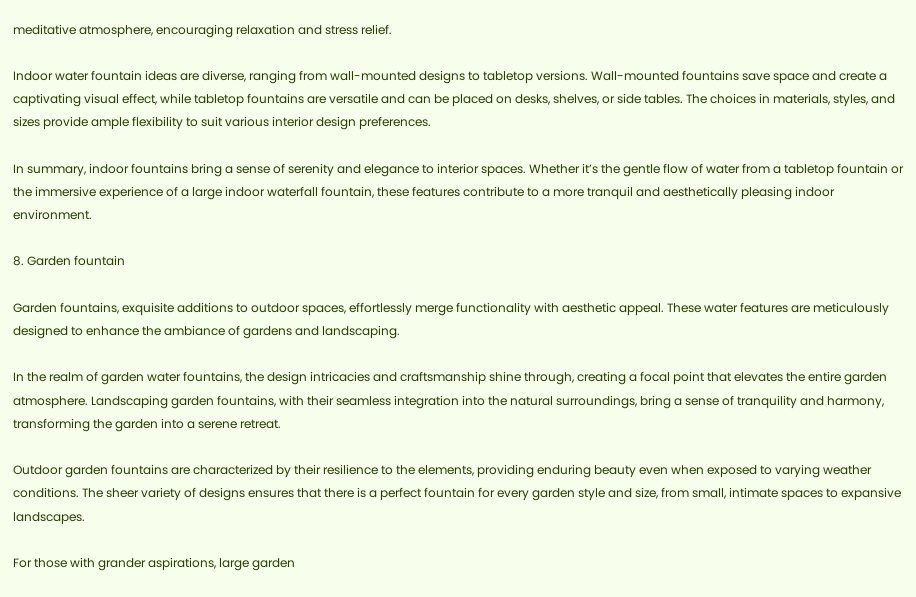meditative atmosphere, encouraging relaxation and stress relief.

Indoor water fountain ideas are diverse, ranging from wall-mounted designs to tabletop versions. Wall-mounted fountains save space and create a captivating visual effect, while tabletop fountains are versatile and can be placed on desks, shelves, or side tables. The choices in materials, styles, and sizes provide ample flexibility to suit various interior design preferences.

In summary, indoor fountains bring a sense of serenity and elegance to interior spaces. Whether it’s the gentle flow of water from a tabletop fountain or the immersive experience of a large indoor waterfall fountain, these features contribute to a more tranquil and aesthetically pleasing indoor environment.

8. Garden fountain

Garden fountains, exquisite additions to outdoor spaces, effortlessly merge functionality with aesthetic appeal. These water features are meticulously designed to enhance the ambiance of gardens and landscaping.

In the realm of garden water fountains, the design intricacies and craftsmanship shine through, creating a focal point that elevates the entire garden atmosphere. Landscaping garden fountains, with their seamless integration into the natural surroundings, bring a sense of tranquility and harmony, transforming the garden into a serene retreat.

Outdoor garden fountains are characterized by their resilience to the elements, providing enduring beauty even when exposed to varying weather conditions. The sheer variety of designs ensures that there is a perfect fountain for every garden style and size, from small, intimate spaces to expansive landscapes.

For those with grander aspirations, large garden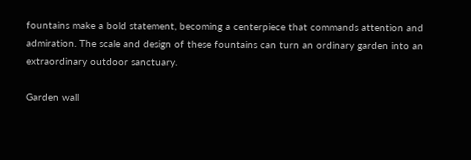fountains make a bold statement, becoming a centerpiece that commands attention and admiration. The scale and design of these fountains can turn an ordinary garden into an extraordinary outdoor sanctuary.

Garden wall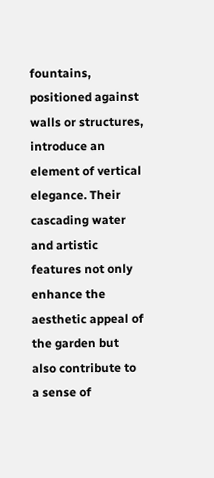fountains, positioned against walls or structures, introduce an element of vertical elegance. Their cascading water and artistic features not only enhance the aesthetic appeal of the garden but also contribute to a sense of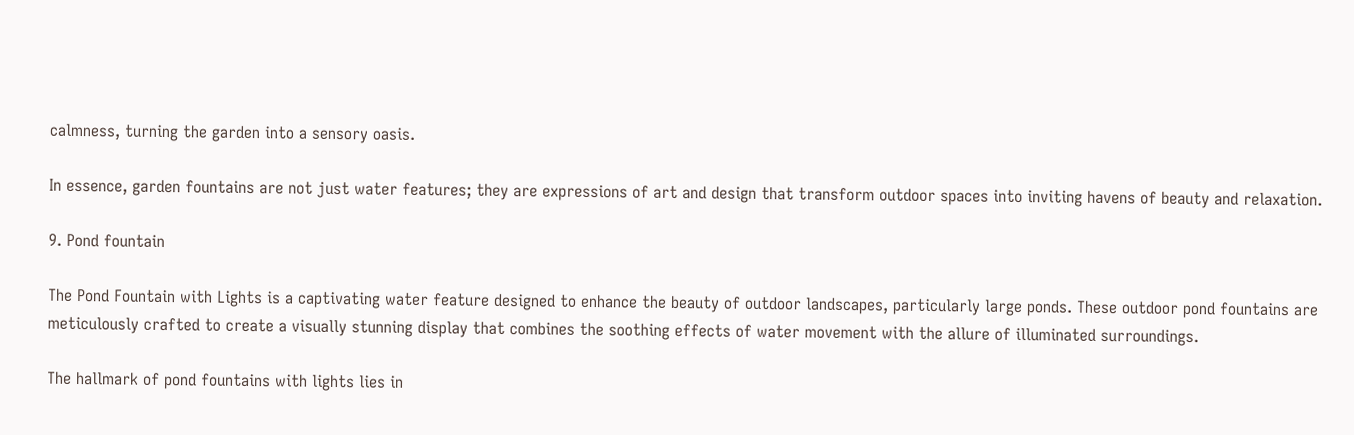calmness, turning the garden into a sensory oasis.

In essence, garden fountains are not just water features; they are expressions of art and design that transform outdoor spaces into inviting havens of beauty and relaxation.

9. Pond fountain

The Pond Fountain with Lights is a captivating water feature designed to enhance the beauty of outdoor landscapes, particularly large ponds. These outdoor pond fountains are meticulously crafted to create a visually stunning display that combines the soothing effects of water movement with the allure of illuminated surroundings.

The hallmark of pond fountains with lights lies in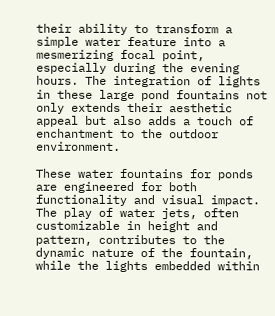their ability to transform a simple water feature into a mesmerizing focal point, especially during the evening hours. The integration of lights in these large pond fountains not only extends their aesthetic appeal but also adds a touch of enchantment to the outdoor environment.

These water fountains for ponds are engineered for both functionality and visual impact. The play of water jets, often customizable in height and pattern, contributes to the dynamic nature of the fountain, while the lights embedded within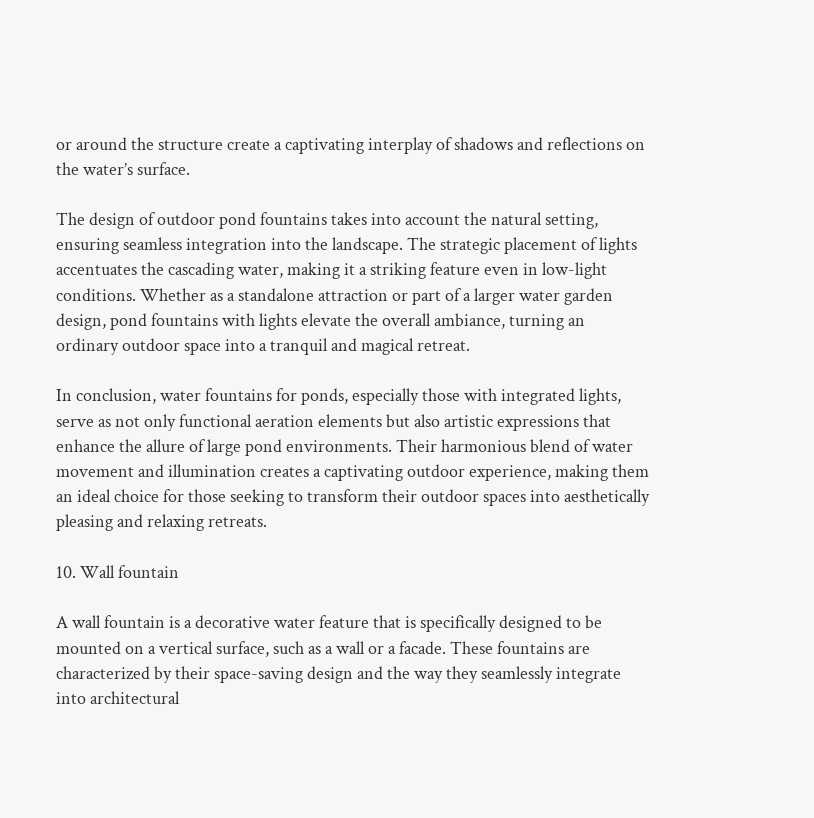or around the structure create a captivating interplay of shadows and reflections on the water’s surface.

The design of outdoor pond fountains takes into account the natural setting, ensuring seamless integration into the landscape. The strategic placement of lights accentuates the cascading water, making it a striking feature even in low-light conditions. Whether as a standalone attraction or part of a larger water garden design, pond fountains with lights elevate the overall ambiance, turning an ordinary outdoor space into a tranquil and magical retreat.

In conclusion, water fountains for ponds, especially those with integrated lights, serve as not only functional aeration elements but also artistic expressions that enhance the allure of large pond environments. Their harmonious blend of water movement and illumination creates a captivating outdoor experience, making them an ideal choice for those seeking to transform their outdoor spaces into aesthetically pleasing and relaxing retreats.

10. Wall fountain

A wall fountain is a decorative water feature that is specifically designed to be mounted on a vertical surface, such as a wall or a facade. These fountains are characterized by their space-saving design and the way they seamlessly integrate into architectural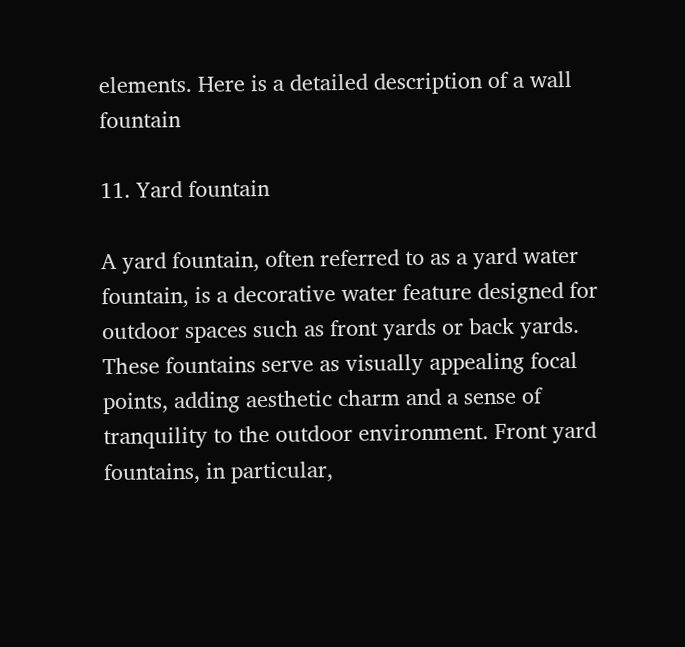elements. Here is a detailed description of a wall fountain

11. Yard fountain

A yard fountain, often referred to as a yard water fountain, is a decorative water feature designed for outdoor spaces such as front yards or back yards. These fountains serve as visually appealing focal points, adding aesthetic charm and a sense of tranquility to the outdoor environment. Front yard fountains, in particular,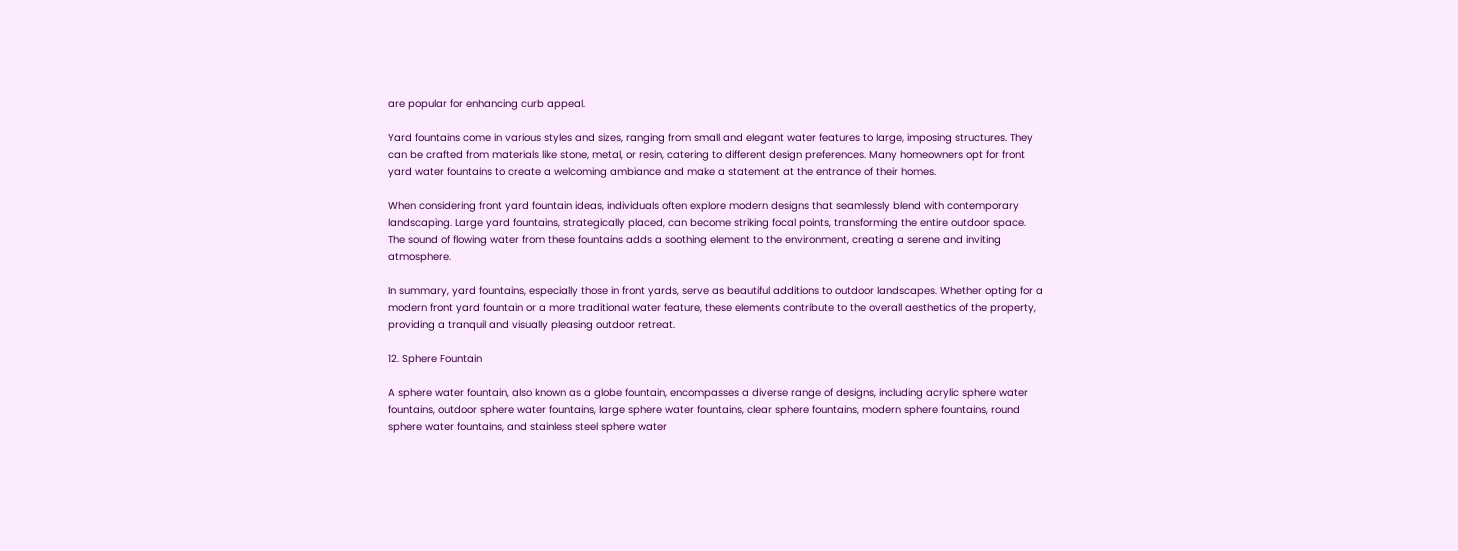are popular for enhancing curb appeal.

Yard fountains come in various styles and sizes, ranging from small and elegant water features to large, imposing structures. They can be crafted from materials like stone, metal, or resin, catering to different design preferences. Many homeowners opt for front yard water fountains to create a welcoming ambiance and make a statement at the entrance of their homes.

When considering front yard fountain ideas, individuals often explore modern designs that seamlessly blend with contemporary landscaping. Large yard fountains, strategically placed, can become striking focal points, transforming the entire outdoor space. The sound of flowing water from these fountains adds a soothing element to the environment, creating a serene and inviting atmosphere.

In summary, yard fountains, especially those in front yards, serve as beautiful additions to outdoor landscapes. Whether opting for a modern front yard fountain or a more traditional water feature, these elements contribute to the overall aesthetics of the property, providing a tranquil and visually pleasing outdoor retreat.

12. Sphere Fountain

A sphere water fountain, also known as a globe fountain, encompasses a diverse range of designs, including acrylic sphere water fountains, outdoor sphere water fountains, large sphere water fountains, clear sphere fountains, modern sphere fountains, round sphere water fountains, and stainless steel sphere water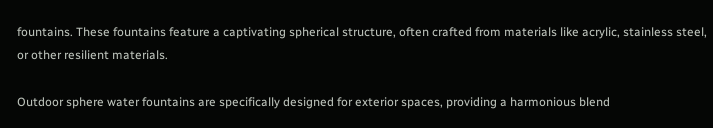fountains. These fountains feature a captivating spherical structure, often crafted from materials like acrylic, stainless steel, or other resilient materials.

Outdoor sphere water fountains are specifically designed for exterior spaces, providing a harmonious blend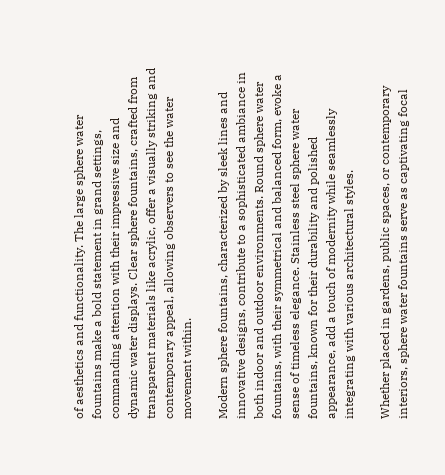of aesthetics and functionality. The large sphere water fountains make a bold statement in grand settings, commanding attention with their impressive size and dynamic water displays. Clear sphere fountains, crafted from transparent materials like acrylic, offer a visually striking and contemporary appeal, allowing observers to see the water movement within.

Modern sphere fountains, characterized by sleek lines and innovative designs, contribute to a sophisticated ambiance in both indoor and outdoor environments. Round sphere water fountains, with their symmetrical and balanced form, evoke a sense of timeless elegance. Stainless steel sphere water fountains, known for their durability and polished appearance, add a touch of modernity while seamlessly integrating with various architectural styles.

Whether placed in gardens, public spaces, or contemporary interiors, sphere water fountains serve as captivating focal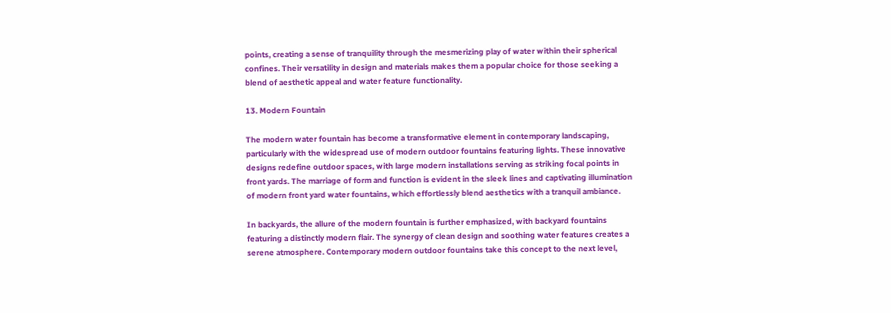points, creating a sense of tranquility through the mesmerizing play of water within their spherical confines. Their versatility in design and materials makes them a popular choice for those seeking a blend of aesthetic appeal and water feature functionality.

13. Modern Fountain

The modern water fountain has become a transformative element in contemporary landscaping, particularly with the widespread use of modern outdoor fountains featuring lights. These innovative designs redefine outdoor spaces, with large modern installations serving as striking focal points in front yards. The marriage of form and function is evident in the sleek lines and captivating illumination of modern front yard water fountains, which effortlessly blend aesthetics with a tranquil ambiance.

In backyards, the allure of the modern fountain is further emphasized, with backyard fountains featuring a distinctly modern flair. The synergy of clean design and soothing water features creates a serene atmosphere. Contemporary modern outdoor fountains take this concept to the next level,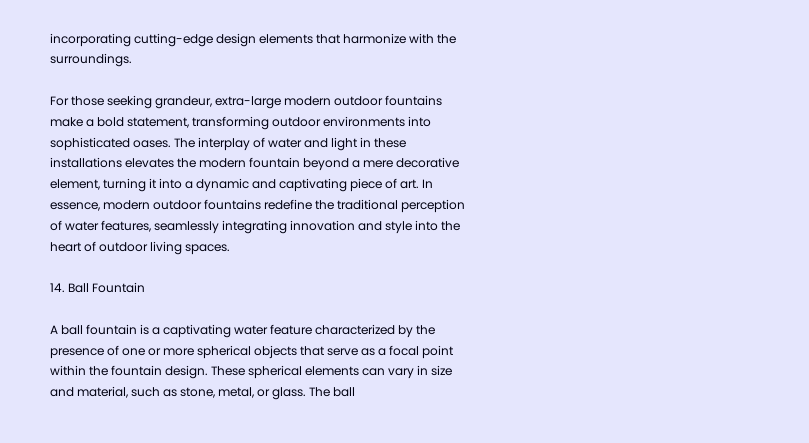incorporating cutting-edge design elements that harmonize with the surroundings.

For those seeking grandeur, extra-large modern outdoor fountains make a bold statement, transforming outdoor environments into sophisticated oases. The interplay of water and light in these installations elevates the modern fountain beyond a mere decorative element, turning it into a dynamic and captivating piece of art. In essence, modern outdoor fountains redefine the traditional perception of water features, seamlessly integrating innovation and style into the heart of outdoor living spaces.

14. Ball Fountain

A ball fountain is a captivating water feature characterized by the presence of one or more spherical objects that serve as a focal point within the fountain design. These spherical elements can vary in size and material, such as stone, metal, or glass. The ball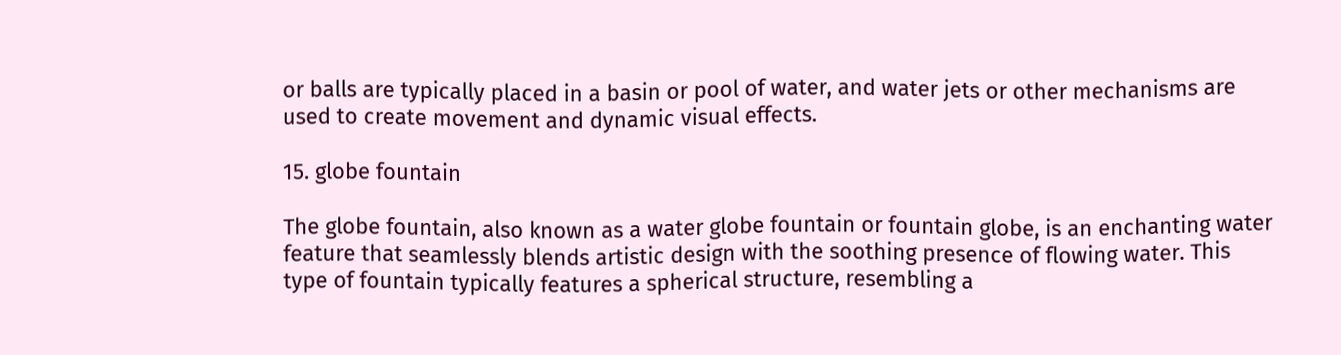or balls are typically placed in a basin or pool of water, and water jets or other mechanisms are used to create movement and dynamic visual effects.

15. globe fountain

The globe fountain, also known as a water globe fountain or fountain globe, is an enchanting water feature that seamlessly blends artistic design with the soothing presence of flowing water. This type of fountain typically features a spherical structure, resembling a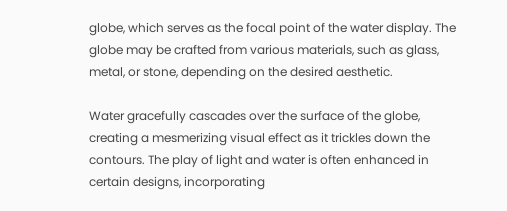globe, which serves as the focal point of the water display. The globe may be crafted from various materials, such as glass, metal, or stone, depending on the desired aesthetic.

Water gracefully cascades over the surface of the globe, creating a mesmerizing visual effect as it trickles down the contours. The play of light and water is often enhanced in certain designs, incorporating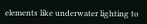elements like underwater lighting to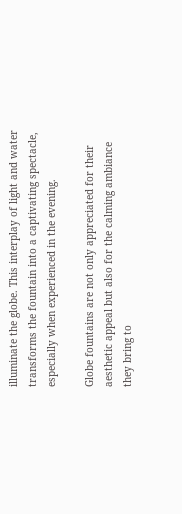illuminate the globe. This interplay of light and water transforms the fountain into a captivating spectacle, especially when experienced in the evening.

Globe fountains are not only appreciated for their aesthetic appeal but also for the calming ambiance they bring to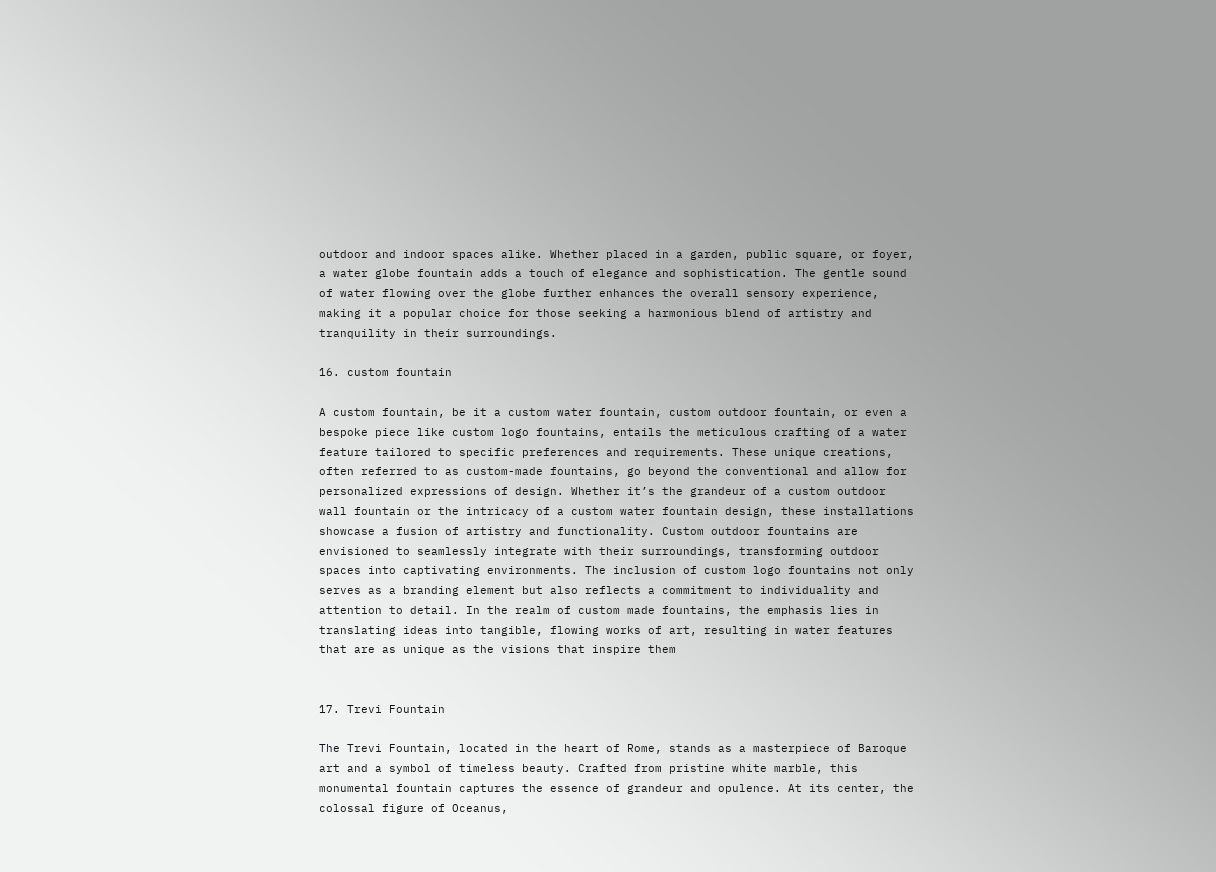outdoor and indoor spaces alike. Whether placed in a garden, public square, or foyer, a water globe fountain adds a touch of elegance and sophistication. The gentle sound of water flowing over the globe further enhances the overall sensory experience, making it a popular choice for those seeking a harmonious blend of artistry and tranquility in their surroundings.

16. custom fountain

A custom fountain, be it a custom water fountain, custom outdoor fountain, or even a bespoke piece like custom logo fountains, entails the meticulous crafting of a water feature tailored to specific preferences and requirements. These unique creations, often referred to as custom-made fountains, go beyond the conventional and allow for personalized expressions of design. Whether it’s the grandeur of a custom outdoor wall fountain or the intricacy of a custom water fountain design, these installations showcase a fusion of artistry and functionality. Custom outdoor fountains are envisioned to seamlessly integrate with their surroundings, transforming outdoor spaces into captivating environments. The inclusion of custom logo fountains not only serves as a branding element but also reflects a commitment to individuality and attention to detail. In the realm of custom made fountains, the emphasis lies in translating ideas into tangible, flowing works of art, resulting in water features that are as unique as the visions that inspire them


17. Trevi Fountain

The Trevi Fountain, located in the heart of Rome, stands as a masterpiece of Baroque art and a symbol of timeless beauty. Crafted from pristine white marble, this monumental fountain captures the essence of grandeur and opulence. At its center, the colossal figure of Oceanus,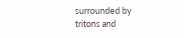surrounded by tritons and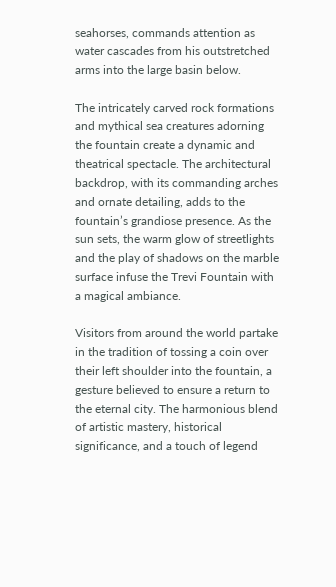seahorses, commands attention as water cascades from his outstretched arms into the large basin below.

The intricately carved rock formations and mythical sea creatures adorning the fountain create a dynamic and theatrical spectacle. The architectural backdrop, with its commanding arches and ornate detailing, adds to the fountain’s grandiose presence. As the sun sets, the warm glow of streetlights and the play of shadows on the marble surface infuse the Trevi Fountain with a magical ambiance.

Visitors from around the world partake in the tradition of tossing a coin over their left shoulder into the fountain, a gesture believed to ensure a return to the eternal city. The harmonious blend of artistic mastery, historical significance, and a touch of legend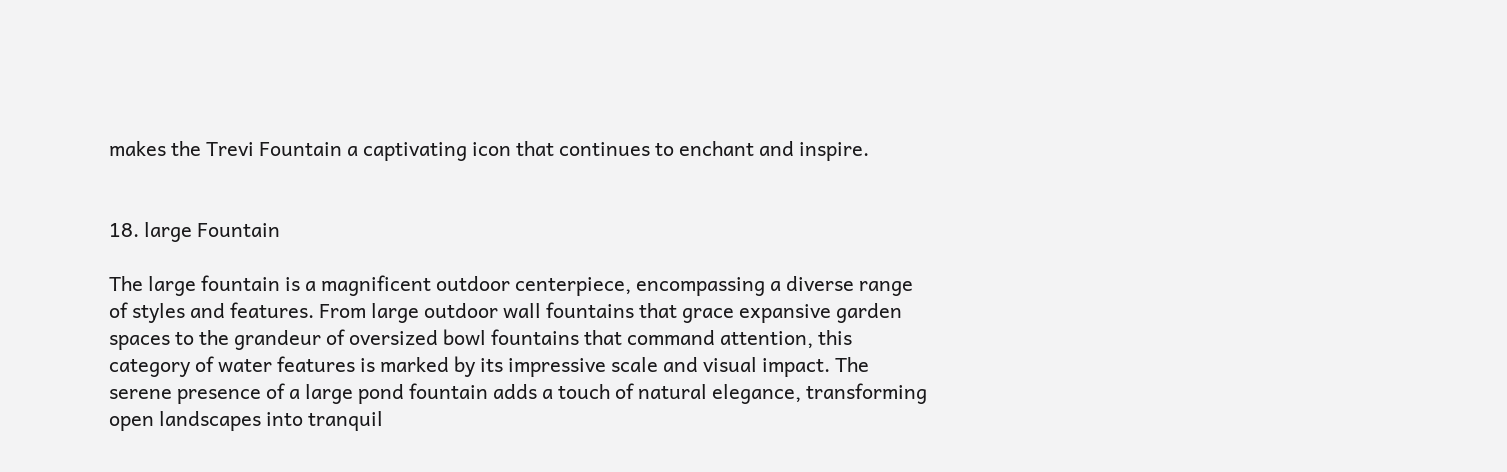makes the Trevi Fountain a captivating icon that continues to enchant and inspire.


18. large Fountain

The large fountain is a magnificent outdoor centerpiece, encompassing a diverse range of styles and features. From large outdoor wall fountains that grace expansive garden spaces to the grandeur of oversized bowl fountains that command attention, this category of water features is marked by its impressive scale and visual impact. The serene presence of a large pond fountain adds a touch of natural elegance, transforming open landscapes into tranquil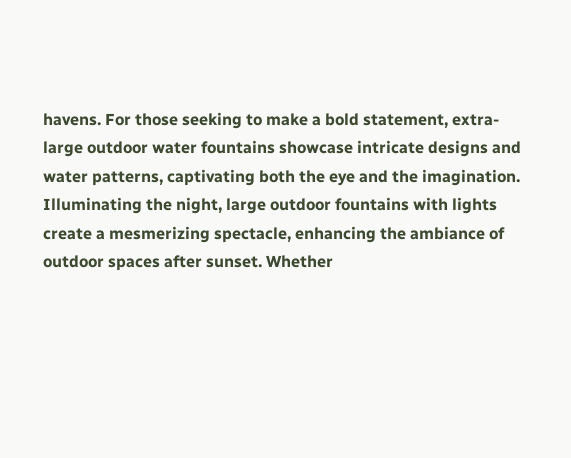havens. For those seeking to make a bold statement, extra-large outdoor water fountains showcase intricate designs and water patterns, captivating both the eye and the imagination. Illuminating the night, large outdoor fountains with lights create a mesmerizing spectacle, enhancing the ambiance of outdoor spaces after sunset. Whether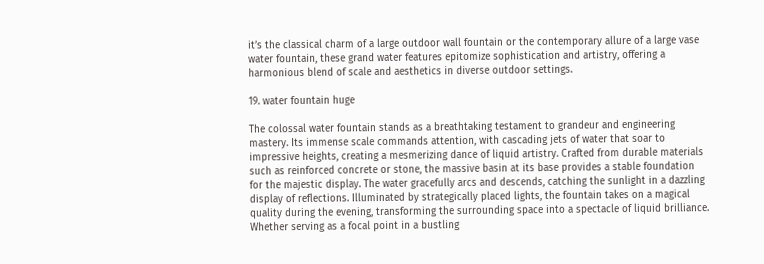it’s the classical charm of a large outdoor wall fountain or the contemporary allure of a large vase water fountain, these grand water features epitomize sophistication and artistry, offering a harmonious blend of scale and aesthetics in diverse outdoor settings.

19. water fountain huge

The colossal water fountain stands as a breathtaking testament to grandeur and engineering mastery. Its immense scale commands attention, with cascading jets of water that soar to impressive heights, creating a mesmerizing dance of liquid artistry. Crafted from durable materials such as reinforced concrete or stone, the massive basin at its base provides a stable foundation for the majestic display. The water gracefully arcs and descends, catching the sunlight in a dazzling display of reflections. Illuminated by strategically placed lights, the fountain takes on a magical quality during the evening, transforming the surrounding space into a spectacle of liquid brilliance. Whether serving as a focal point in a bustling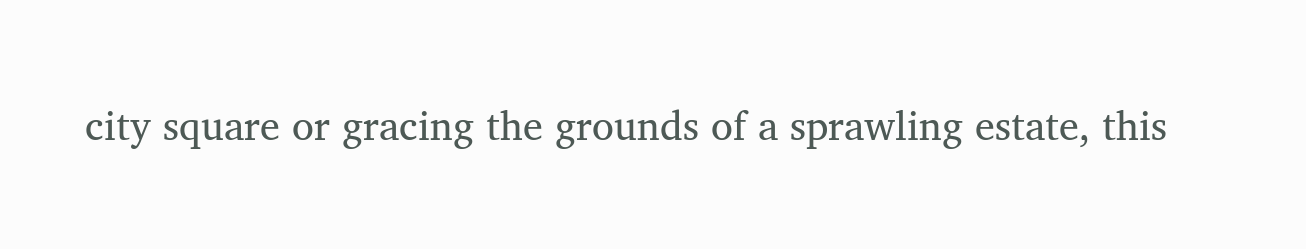city square or gracing the grounds of a sprawling estate, this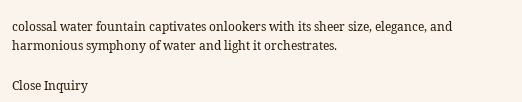colossal water fountain captivates onlookers with its sheer size, elegance, and harmonious symphony of water and light it orchestrates.

Close Inquiry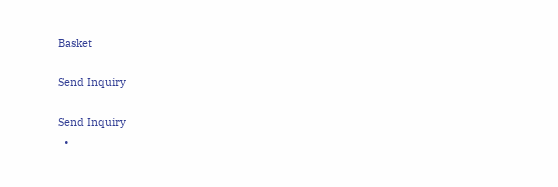Basket

Send Inquiry

Send Inquiry
  •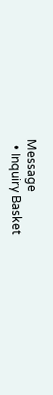Message
  • Inquiry Basket